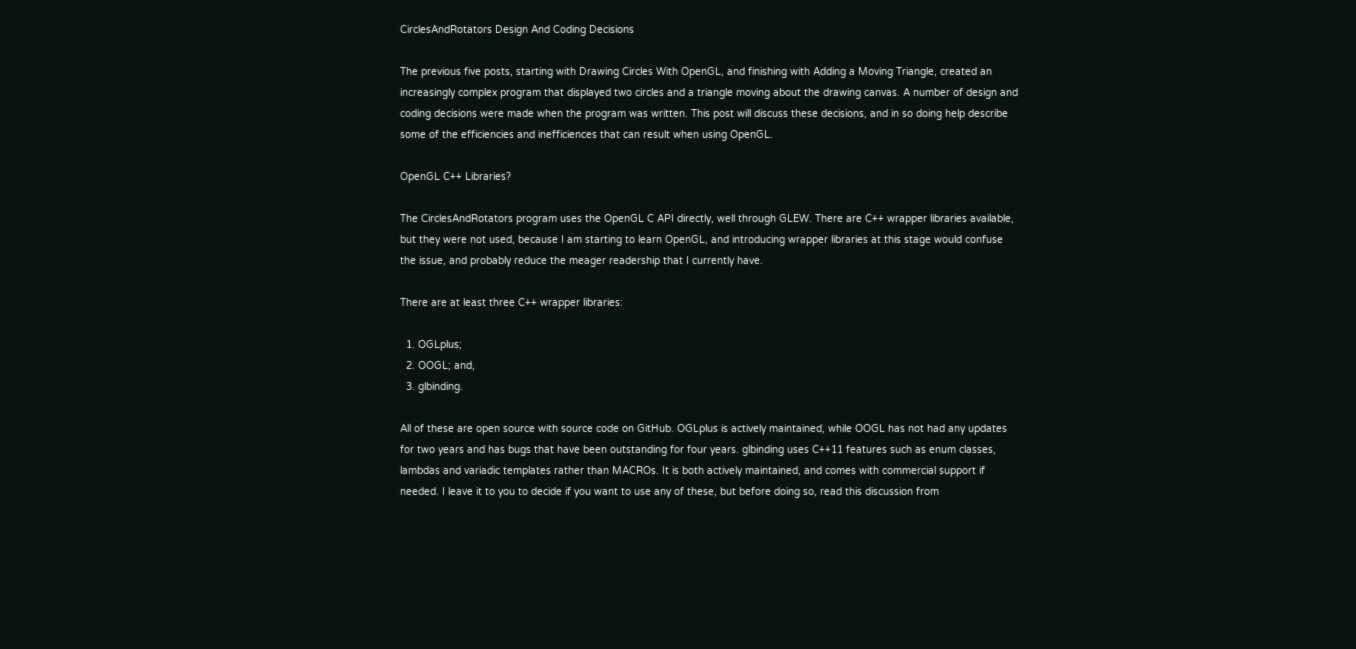CirclesAndRotators Design And Coding Decisions

The previous five posts, starting with Drawing Circles With OpenGL, and finishing with Adding a Moving Triangle, created an increasingly complex program that displayed two circles and a triangle moving about the drawing canvas. A number of design and coding decisions were made when the program was written. This post will discuss these decisions, and in so doing help describe some of the efficiencies and inefficiences that can result when using OpenGL.

OpenGL C++ Libraries?

The CirclesAndRotators program uses the OpenGL C API directly, well through GLEW. There are C++ wrapper libraries available, but they were not used, because I am starting to learn OpenGL, and introducing wrapper libraries at this stage would confuse the issue, and probably reduce the meager readership that I currently have.

There are at least three C++ wrapper libraries:

  1. OGLplus;
  2. OOGL; and,
  3. glbinding.

All of these are open source with source code on GitHub. OGLplus is actively maintained, while OOGL has not had any updates for two years and has bugs that have been outstanding for four years. glbinding uses C++11 features such as enum classes, lambdas and variadic templates rather than MACROs. It is both actively maintained, and comes with commercial support if needed. I leave it to you to decide if you want to use any of these, but before doing so, read this discussion from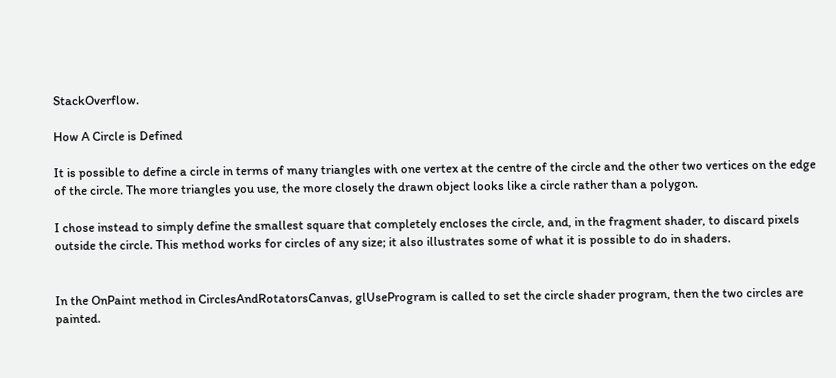StackOverflow.

How A Circle is Defined

It is possible to define a circle in terms of many triangles with one vertex at the centre of the circle and the other two vertices on the edge of the circle. The more triangles you use, the more closely the drawn object looks like a circle rather than a polygon.

I chose instead to simply define the smallest square that completely encloses the circle, and, in the fragment shader, to discard pixels outside the circle. This method works for circles of any size; it also illustrates some of what it is possible to do in shaders.


In the OnPaint method in CirclesAndRotatorsCanvas, glUseProgram is called to set the circle shader program, then the two circles are painted.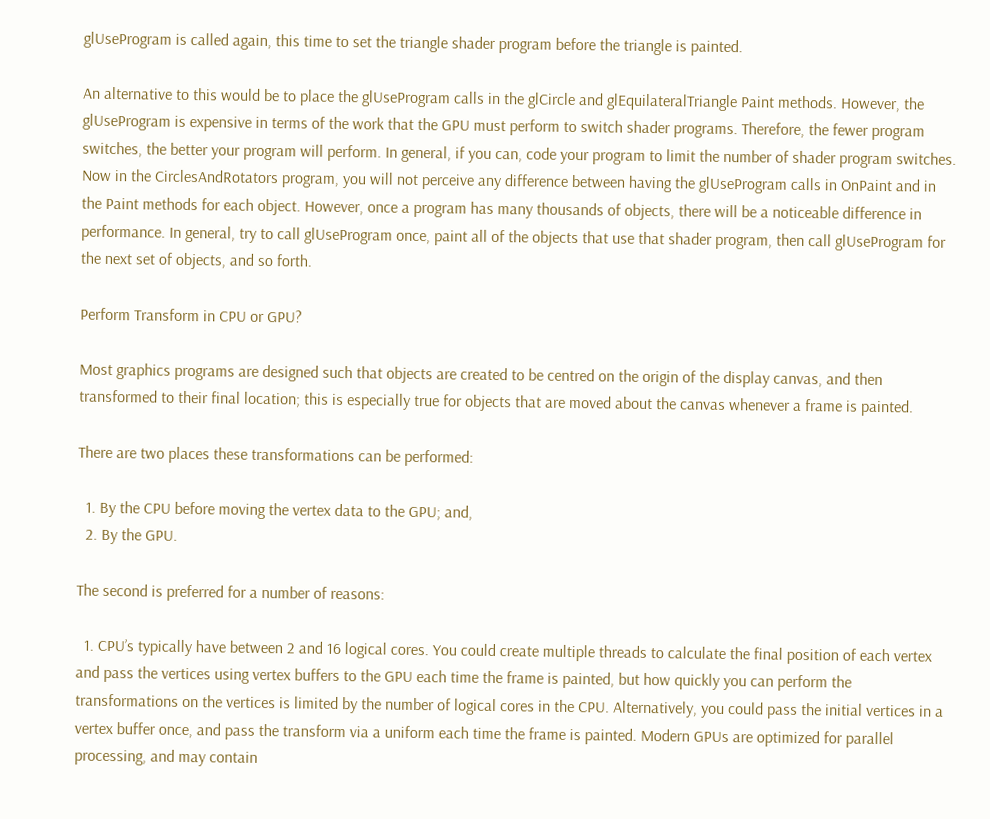glUseProgram is called again, this time to set the triangle shader program before the triangle is painted.

An alternative to this would be to place the glUseProgram calls in the glCircle and glEquilateralTriangle Paint methods. However, the glUseProgram is expensive in terms of the work that the GPU must perform to switch shader programs. Therefore, the fewer program switches, the better your program will perform. In general, if you can, code your program to limit the number of shader program switches. Now in the CirclesAndRotators program, you will not perceive any difference between having the glUseProgram calls in OnPaint and in the Paint methods for each object. However, once a program has many thousands of objects, there will be a noticeable difference in performance. In general, try to call glUseProgram once, paint all of the objects that use that shader program, then call glUseProgram for the next set of objects, and so forth.

Perform Transform in CPU or GPU?

Most graphics programs are designed such that objects are created to be centred on the origin of the display canvas, and then transformed to their final location; this is especially true for objects that are moved about the canvas whenever a frame is painted.

There are two places these transformations can be performed:

  1. By the CPU before moving the vertex data to the GPU; and,
  2. By the GPU.

The second is preferred for a number of reasons:

  1. CPU’s typically have between 2 and 16 logical cores. You could create multiple threads to calculate the final position of each vertex and pass the vertices using vertex buffers to the GPU each time the frame is painted, but how quickly you can perform the transformations on the vertices is limited by the number of logical cores in the CPU. Alternatively, you could pass the initial vertices in a vertex buffer once, and pass the transform via a uniform each time the frame is painted. Modern GPUs are optimized for parallel processing, and may contain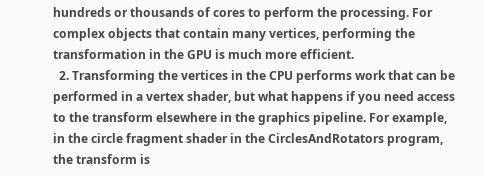hundreds or thousands of cores to perform the processing. For complex objects that contain many vertices, performing the transformation in the GPU is much more efficient.
  2. Transforming the vertices in the CPU performs work that can be performed in a vertex shader, but what happens if you need access to the transform elsewhere in the graphics pipeline. For example, in the circle fragment shader in the CirclesAndRotators program, the transform is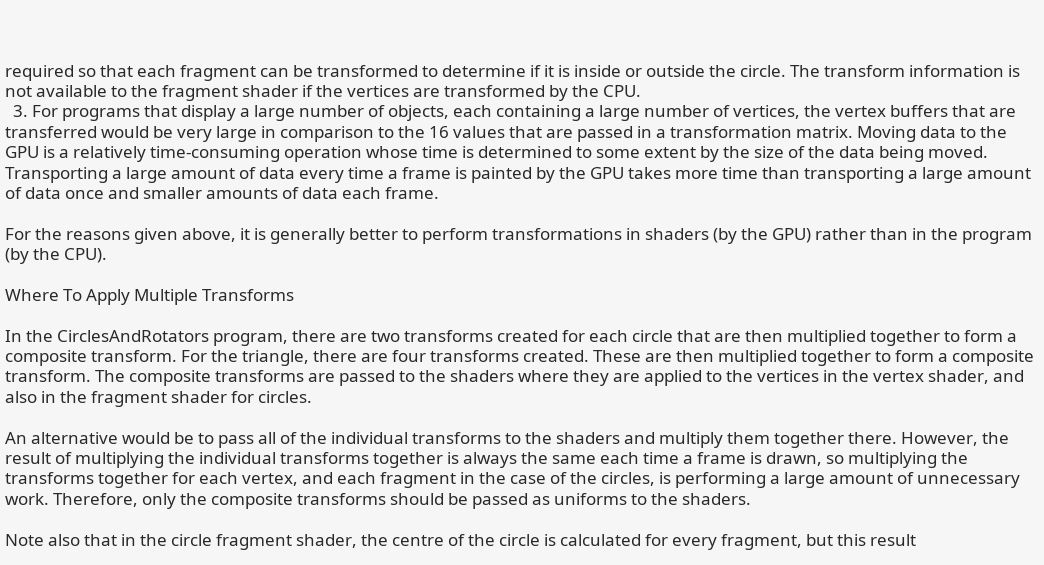required so that each fragment can be transformed to determine if it is inside or outside the circle. The transform information is not available to the fragment shader if the vertices are transformed by the CPU.
  3. For programs that display a large number of objects, each containing a large number of vertices, the vertex buffers that are transferred would be very large in comparison to the 16 values that are passed in a transformation matrix. Moving data to the GPU is a relatively time-consuming operation whose time is determined to some extent by the size of the data being moved. Transporting a large amount of data every time a frame is painted by the GPU takes more time than transporting a large amount of data once and smaller amounts of data each frame.

For the reasons given above, it is generally better to perform transformations in shaders (by the GPU) rather than in the program (by the CPU).

Where To Apply Multiple Transforms

In the CirclesAndRotators program, there are two transforms created for each circle that are then multiplied together to form a composite transform. For the triangle, there are four transforms created. These are then multiplied together to form a composite transform. The composite transforms are passed to the shaders where they are applied to the vertices in the vertex shader, and also in the fragment shader for circles.

An alternative would be to pass all of the individual transforms to the shaders and multiply them together there. However, the result of multiplying the individual transforms together is always the same each time a frame is drawn, so multiplying the transforms together for each vertex, and each fragment in the case of the circles, is performing a large amount of unnecessary work. Therefore, only the composite transforms should be passed as uniforms to the shaders.

Note also that in the circle fragment shader, the centre of the circle is calculated for every fragment, but this result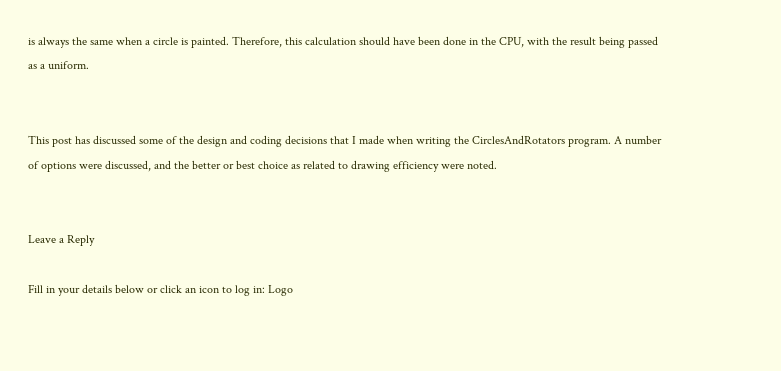is always the same when a circle is painted. Therefore, this calculation should have been done in the CPU, with the result being passed as a uniform.


This post has discussed some of the design and coding decisions that I made when writing the CirclesAndRotators program. A number of options were discussed, and the better or best choice as related to drawing efficiency were noted.


Leave a Reply

Fill in your details below or click an icon to log in: Logo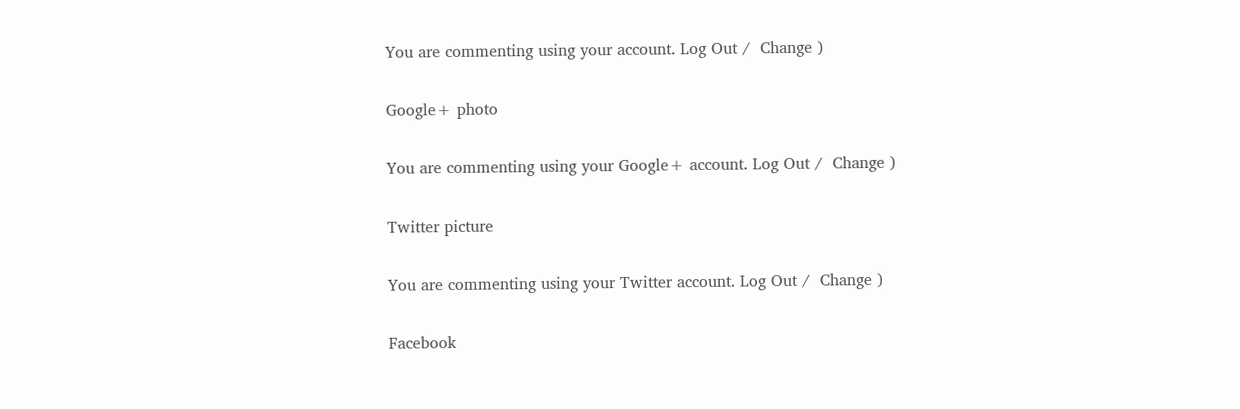You are commenting using your account. Log Out /  Change )

Google+ photo

You are commenting using your Google+ account. Log Out /  Change )

Twitter picture

You are commenting using your Twitter account. Log Out /  Change )

Facebook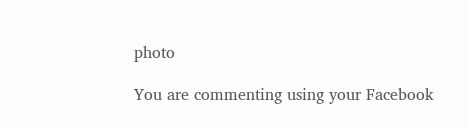photo

You are commenting using your Facebook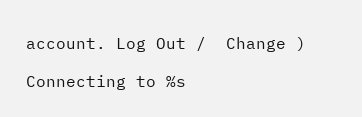account. Log Out /  Change )

Connecting to %s